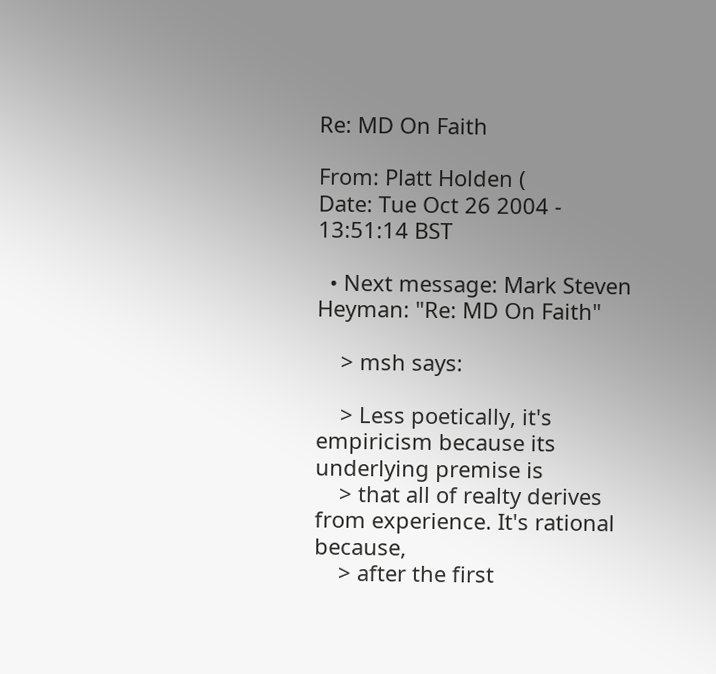Re: MD On Faith

From: Platt Holden (
Date: Tue Oct 26 2004 - 13:51:14 BST

  • Next message: Mark Steven Heyman: "Re: MD On Faith"

    > msh says:

    > Less poetically, it's empiricism because its underlying premise is
    > that all of realty derives from experience. It's rational because,
    > after the first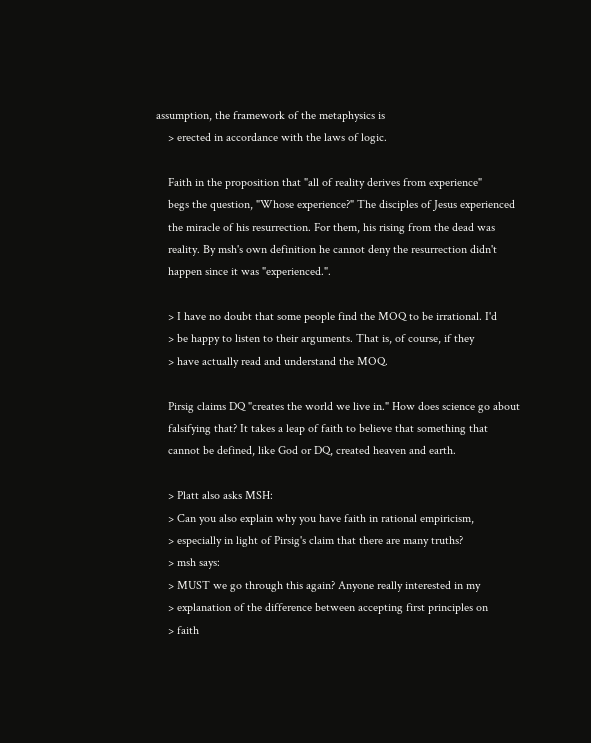assumption, the framework of the metaphysics is
    > erected in accordance with the laws of logic.

    Faith in the proposition that "all of reality derives from experience"
    begs the question, "Whose experience?" The disciples of Jesus experienced
    the miracle of his resurrection. For them, his rising from the dead was
    reality. By msh's own definition he cannot deny the resurrection didn't
    happen since it was "experienced.".

    > I have no doubt that some people find the MOQ to be irrational. I'd
    > be happy to listen to their arguments. That is, of course, if they
    > have actually read and understand the MOQ.

    Pirsig claims DQ "creates the world we live in." How does science go about
    falsifying that? It takes a leap of faith to believe that something that
    cannot be defined, like God or DQ, created heaven and earth.

    > Platt also asks MSH:
    > Can you also explain why you have faith in rational empiricism,
    > especially in light of Pirsig's claim that there are many truths?
    > msh says:
    > MUST we go through this again? Anyone really interested in my
    > explanation of the difference between accepting first principles on
    > faith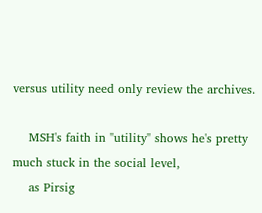versus utility need only review the archives.

    MSH's faith in "utility" shows he's pretty much stuck in the social level,
    as Pirsig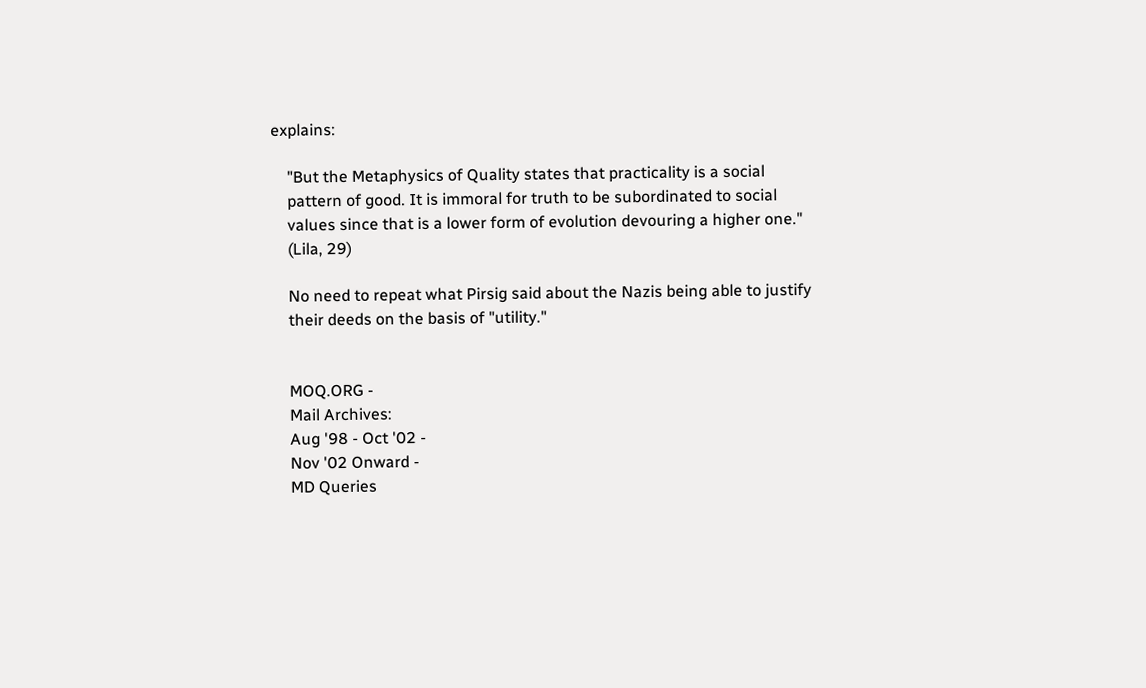explains:

    "But the Metaphysics of Quality states that practicality is a social
    pattern of good. It is immoral for truth to be subordinated to social
    values since that is a lower form of evolution devouring a higher one."
    (Lila, 29)

    No need to repeat what Pirsig said about the Nazis being able to justify
    their deeds on the basis of "utility."


    MOQ.ORG -
    Mail Archives:
    Aug '98 - Oct '02 -
    Nov '02 Onward -
    MD Queries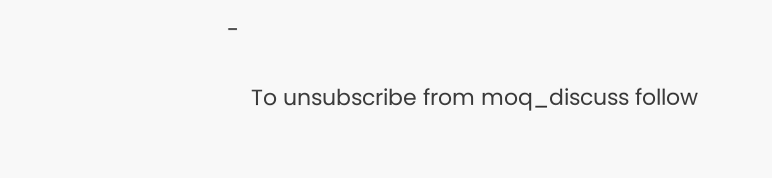-

    To unsubscribe from moq_discuss follow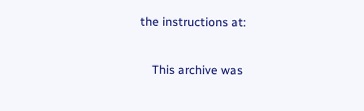the instructions at:

    This archive was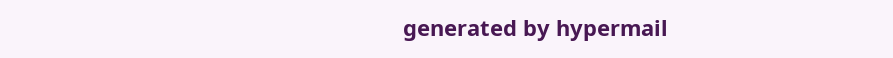generated by hypermail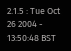2.1.5 : Tue Oct 26 2004 - 13:50:48 BST